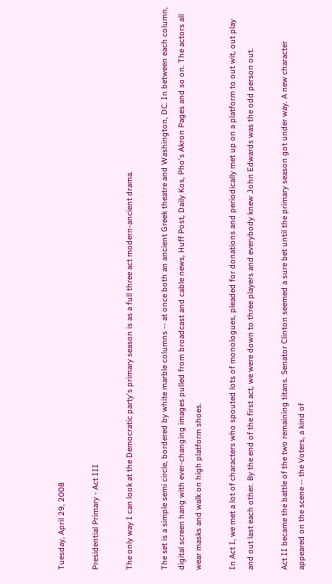Tuesday, April 29, 2008

Presidential Primary - Act III

The only way I can look at the Democratic party's primary season is as a full three act modern-ancient drama.

The set is a simple semi circle, bordered by white marble columns -- at once both an ancient Greek theatre and Washington, DC. In between each column, digital screen hang with ever-changing images pulled from broadcast and cable news, Huff Post, Daily Kos, Pho's Akron Pages and so on. The actors all wear masks and walk on high platform shoes.

In Act I, we met a lot of characters who spouted lots of monologues, pleaded for donations and periodically met up on a platform to out wit, out play and out last each other. By the end of the first act, we were down to three players and everybody knew John Edwards was the odd person out.

Act II became the battle of the two remaining titans. Senator Clinton seemed a sure bet until the primary season got under way. A new character appeared on the scene -- the Voters, a kind of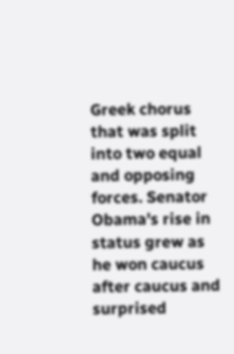Greek chorus that was split into two equal and opposing forces. Senator Obama's rise in status grew as he won caucus after caucus and surprised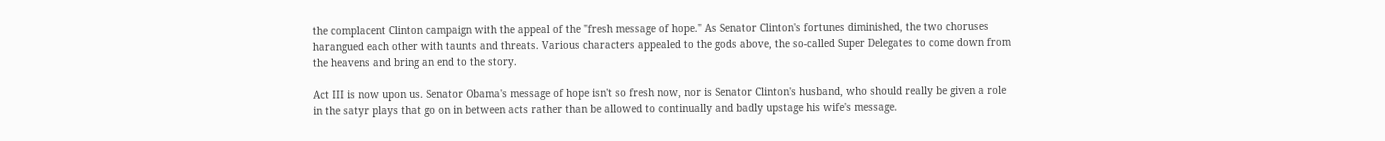the complacent Clinton campaign with the appeal of the "fresh message of hope." As Senator Clinton's fortunes diminished, the two choruses harangued each other with taunts and threats. Various characters appealed to the gods above, the so-called Super Delegates to come down from the heavens and bring an end to the story.

Act III is now upon us. Senator Obama's message of hope isn't so fresh now, nor is Senator Clinton's husband, who should really be given a role in the satyr plays that go on in between acts rather than be allowed to continually and badly upstage his wife's message.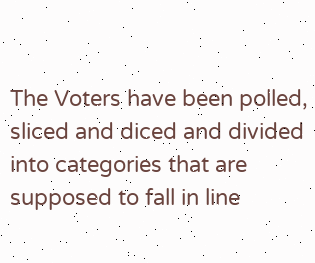The Voters have been polled, sliced and diced and divided into categories that are supposed to fall in line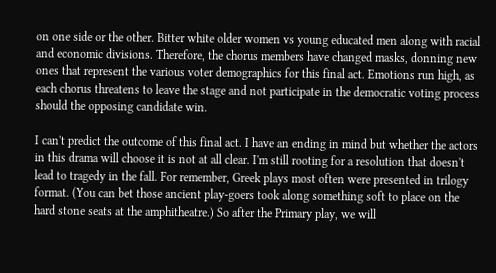on one side or the other. Bitter white older women vs young educated men along with racial and economic divisions. Therefore, the chorus members have changed masks, donning new ones that represent the various voter demographics for this final act. Emotions run high, as each chorus threatens to leave the stage and not participate in the democratic voting process should the opposing candidate win.

I can't predict the outcome of this final act. I have an ending in mind but whether the actors in this drama will choose it is not at all clear. I'm still rooting for a resolution that doesn't lead to tragedy in the fall. For remember, Greek plays most often were presented in trilogy format. (You can bet those ancient play-goers took along something soft to place on the hard stone seats at the amphitheatre.) So after the Primary play, we will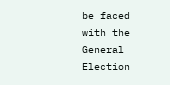be faced with the General Election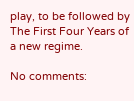play, to be followed by The First Four Years of a new regime.

No comments: